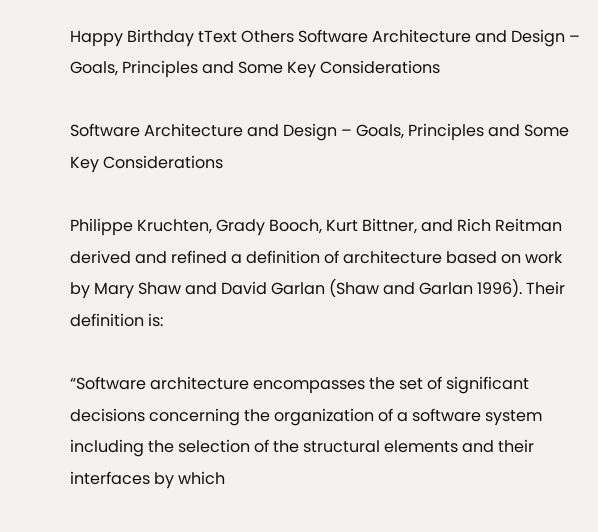Happy Birthday tText Others Software Architecture and Design – Goals, Principles and Some Key Considerations

Software Architecture and Design – Goals, Principles and Some Key Considerations

Philippe Kruchten, Grady Booch, Kurt Bittner, and Rich Reitman derived and refined a definition of architecture based on work by Mary Shaw and David Garlan (Shaw and Garlan 1996). Their definition is:

“Software architecture encompasses the set of significant decisions concerning the organization of a software system including the selection of the structural elements and their interfaces by which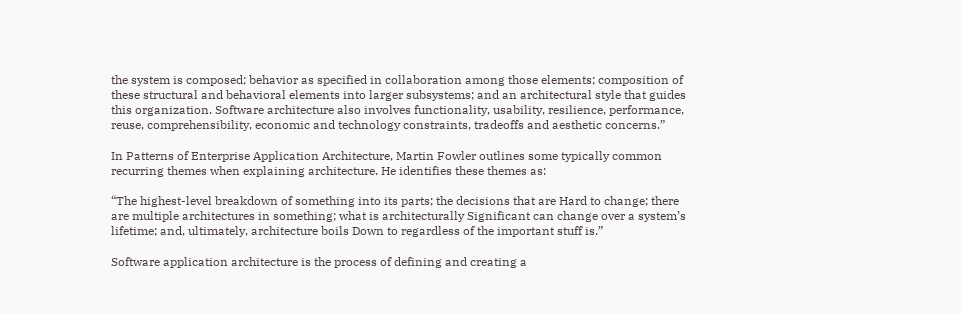the system is composed; behavior as specified in collaboration among those elements; composition of these structural and behavioral elements into larger subsystems; and an architectural style that guides this organization. Software architecture also involves functionality, usability, resilience, performance, reuse, comprehensibility, economic and technology constraints, tradeoffs and aesthetic concerns.”

In Patterns of Enterprise Application Architecture, Martin Fowler outlines some typically common recurring themes when explaining architecture. He identifies these themes as:

“The highest-level breakdown of something into its parts; the decisions that are Hard to change; there are multiple architectures in something; what is architecturally Significant can change over a system’s lifetime; and, ultimately, architecture boils Down to regardless of the important stuff is.”

Software application architecture is the process of defining and creating a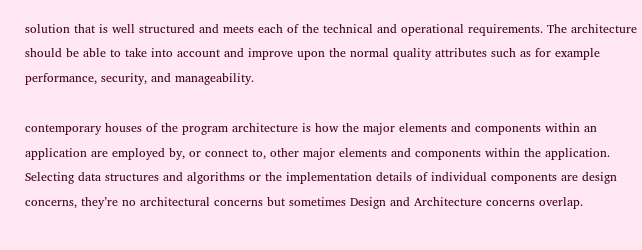solution that is well structured and meets each of the technical and operational requirements. The architecture should be able to take into account and improve upon the normal quality attributes such as for example performance, security, and manageability.

contemporary houses of the program architecture is how the major elements and components within an application are employed by, or connect to, other major elements and components within the application. Selecting data structures and algorithms or the implementation details of individual components are design concerns, they’re no architectural concerns but sometimes Design and Architecture concerns overlap.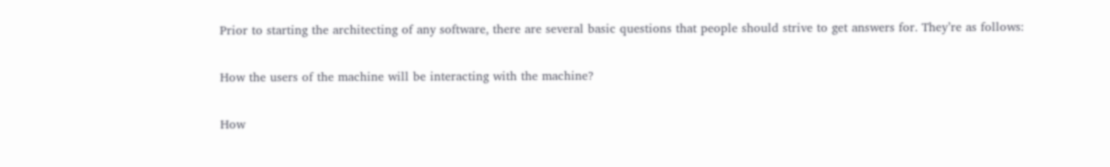Prior to starting the architecting of any software, there are several basic questions that people should strive to get answers for. They’re as follows:

How the users of the machine will be interacting with the machine?

How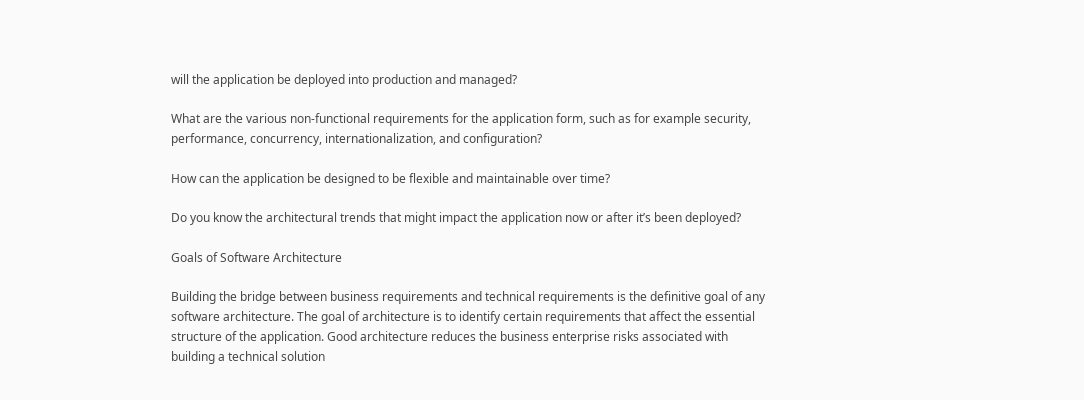will the application be deployed into production and managed?

What are the various non-functional requirements for the application form, such as for example security, performance, concurrency, internationalization, and configuration?

How can the application be designed to be flexible and maintainable over time?

Do you know the architectural trends that might impact the application now or after it’s been deployed?

Goals of Software Architecture

Building the bridge between business requirements and technical requirements is the definitive goal of any software architecture. The goal of architecture is to identify certain requirements that affect the essential structure of the application. Good architecture reduces the business enterprise risks associated with building a technical solution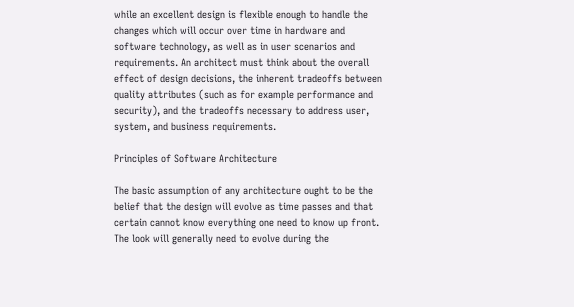while an excellent design is flexible enough to handle the changes which will occur over time in hardware and software technology, as well as in user scenarios and requirements. An architect must think about the overall effect of design decisions, the inherent tradeoffs between quality attributes (such as for example performance and security), and the tradeoffs necessary to address user, system, and business requirements.

Principles of Software Architecture

The basic assumption of any architecture ought to be the belief that the design will evolve as time passes and that certain cannot know everything one need to know up front. The look will generally need to evolve during the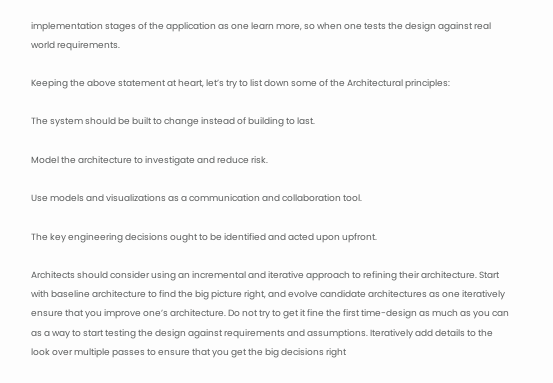implementation stages of the application as one learn more, so when one tests the design against real world requirements.

Keeping the above statement at heart, let’s try to list down some of the Architectural principles:

The system should be built to change instead of building to last.

Model the architecture to investigate and reduce risk.

Use models and visualizations as a communication and collaboration tool.

The key engineering decisions ought to be identified and acted upon upfront.

Architects should consider using an incremental and iterative approach to refining their architecture. Start with baseline architecture to find the big picture right, and evolve candidate architectures as one iteratively ensure that you improve one’s architecture. Do not try to get it fine the first time-design as much as you can as a way to start testing the design against requirements and assumptions. Iteratively add details to the look over multiple passes to ensure that you get the big decisions right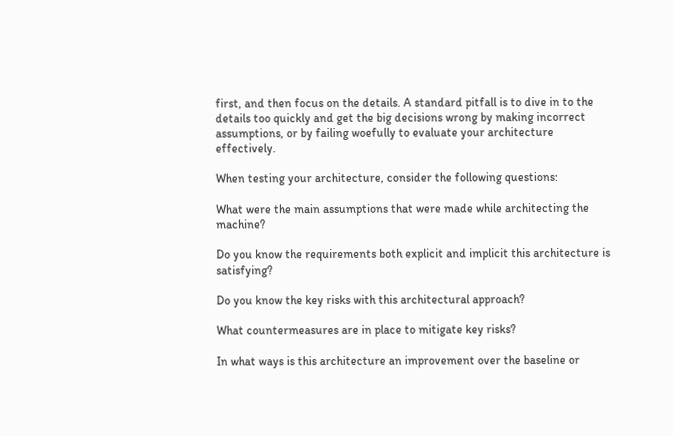first, and then focus on the details. A standard pitfall is to dive in to the details too quickly and get the big decisions wrong by making incorrect assumptions, or by failing woefully to evaluate your architecture effectively.

When testing your architecture, consider the following questions:

What were the main assumptions that were made while architecting the machine?

Do you know the requirements both explicit and implicit this architecture is satisfying?

Do you know the key risks with this architectural approach?

What countermeasures are in place to mitigate key risks?

In what ways is this architecture an improvement over the baseline or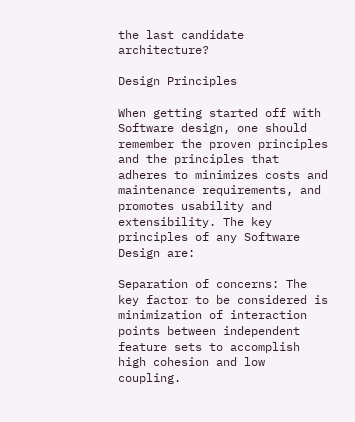the last candidate architecture?

Design Principles

When getting started off with Software design, one should remember the proven principles and the principles that adheres to minimizes costs and maintenance requirements, and promotes usability and extensibility. The key principles of any Software Design are:

Separation of concerns: The key factor to be considered is minimization of interaction points between independent feature sets to accomplish high cohesion and low coupling.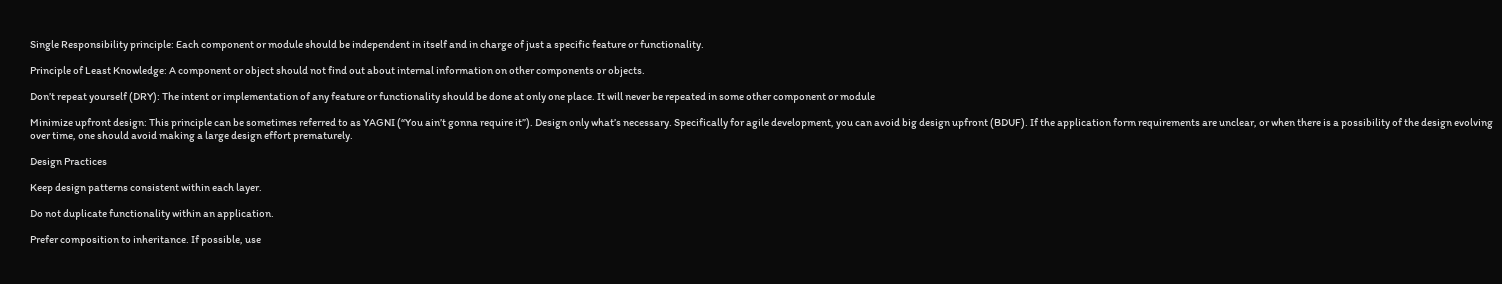Single Responsibility principle: Each component or module should be independent in itself and in charge of just a specific feature or functionality.

Principle of Least Knowledge: A component or object should not find out about internal information on other components or objects.

Don’t repeat yourself (DRY): The intent or implementation of any feature or functionality should be done at only one place. It will never be repeated in some other component or module

Minimize upfront design: This principle can be sometimes referred to as YAGNI (“You ain’t gonna require it”). Design only what’s necessary. Specifically for agile development, you can avoid big design upfront (BDUF). If the application form requirements are unclear, or when there is a possibility of the design evolving over time, one should avoid making a large design effort prematurely.

Design Practices

Keep design patterns consistent within each layer.

Do not duplicate functionality within an application.

Prefer composition to inheritance. If possible, use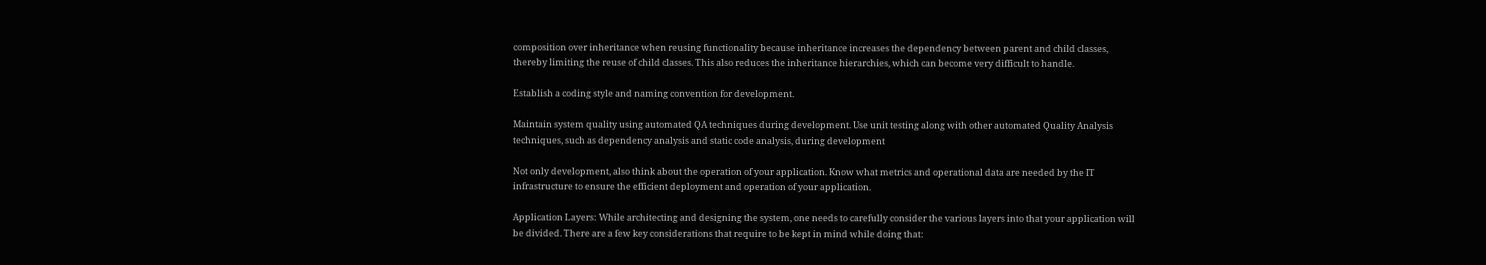composition over inheritance when reusing functionality because inheritance increases the dependency between parent and child classes, thereby limiting the reuse of child classes. This also reduces the inheritance hierarchies, which can become very difficult to handle.

Establish a coding style and naming convention for development.

Maintain system quality using automated QA techniques during development. Use unit testing along with other automated Quality Analysis techniques, such as dependency analysis and static code analysis, during development

Not only development, also think about the operation of your application. Know what metrics and operational data are needed by the IT infrastructure to ensure the efficient deployment and operation of your application.

Application Layers: While architecting and designing the system, one needs to carefully consider the various layers into that your application will be divided. There are a few key considerations that require to be kept in mind while doing that: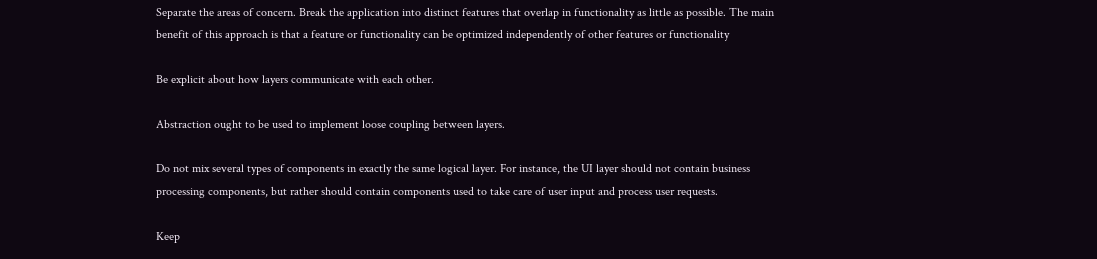Separate the areas of concern. Break the application into distinct features that overlap in functionality as little as possible. The main benefit of this approach is that a feature or functionality can be optimized independently of other features or functionality

Be explicit about how layers communicate with each other.

Abstraction ought to be used to implement loose coupling between layers.

Do not mix several types of components in exactly the same logical layer. For instance, the UI layer should not contain business processing components, but rather should contain components used to take care of user input and process user requests.

Keep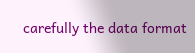carefully the data format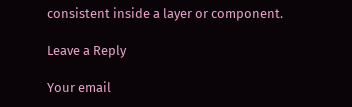consistent inside a layer or component.

Leave a Reply

Your email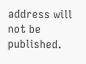address will not be published.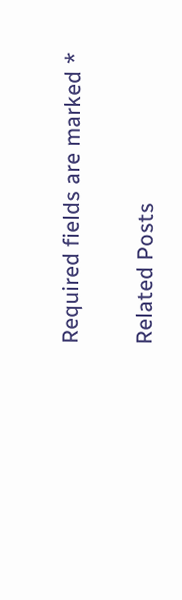Required fields are marked *

Related Posts